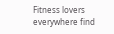Fitness lovers everywhere find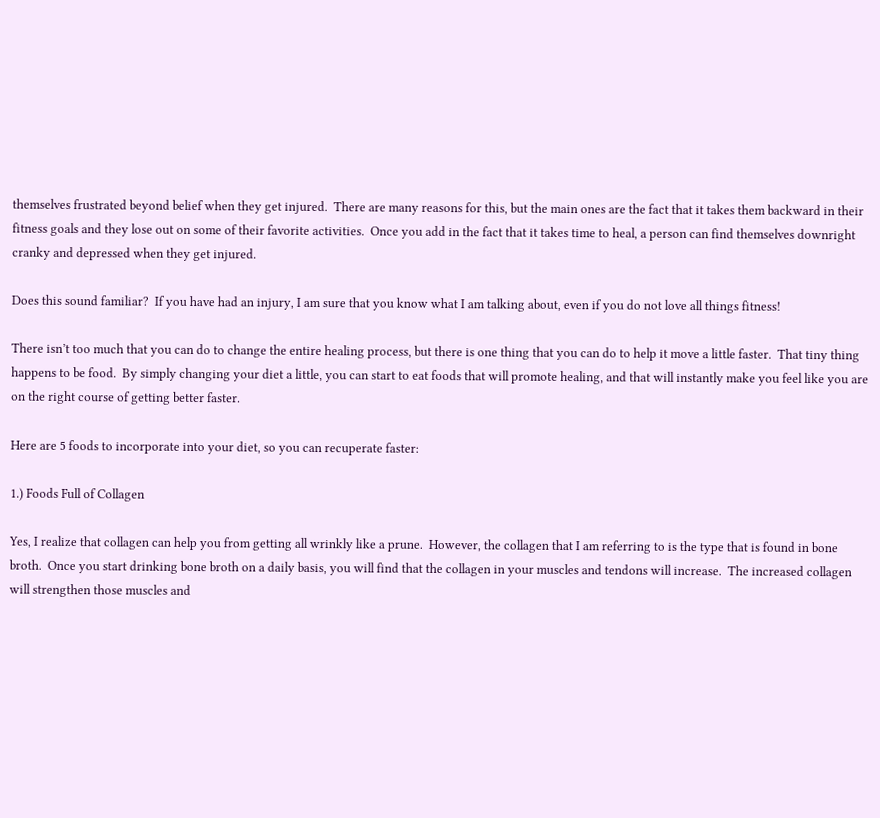themselves frustrated beyond belief when they get injured.  There are many reasons for this, but the main ones are the fact that it takes them backward in their fitness goals and they lose out on some of their favorite activities.  Once you add in the fact that it takes time to heal, a person can find themselves downright cranky and depressed when they get injured.

Does this sound familiar?  If you have had an injury, I am sure that you know what I am talking about, even if you do not love all things fitness!

There isn’t too much that you can do to change the entire healing process, but there is one thing that you can do to help it move a little faster.  That tiny thing happens to be food.  By simply changing your diet a little, you can start to eat foods that will promote healing, and that will instantly make you feel like you are on the right course of getting better faster.

Here are 5 foods to incorporate into your diet, so you can recuperate faster:

1.) Foods Full of Collagen

Yes, I realize that collagen can help you from getting all wrinkly like a prune.  However, the collagen that I am referring to is the type that is found in bone broth.  Once you start drinking bone broth on a daily basis, you will find that the collagen in your muscles and tendons will increase.  The increased collagen will strengthen those muscles and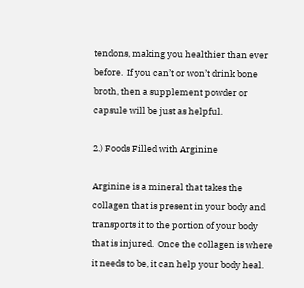tendons, making you healthier than ever before.  If you can’t or won’t drink bone broth, then a supplement powder or capsule will be just as helpful.

2.) Foods Filled with Arginine

Arginine is a mineral that takes the collagen that is present in your body and transports it to the portion of your body that is injured.  Once the collagen is where it needs to be, it can help your body heal.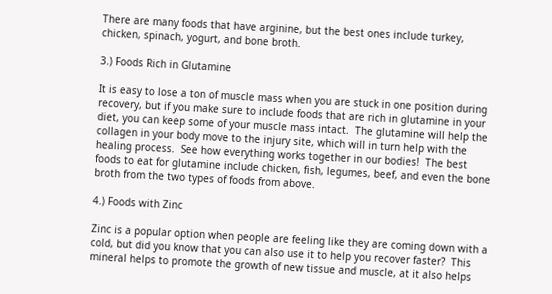There are many foods that have arginine, but the best ones include turkey, chicken, spinach, yogurt, and bone broth.

3.) Foods Rich in Glutamine

It is easy to lose a ton of muscle mass when you are stuck in one position during recovery, but if you make sure to include foods that are rich in glutamine in your diet, you can keep some of your muscle mass intact.  The glutamine will help the collagen in your body move to the injury site, which will in turn help with the healing process.  See how everything works together in our bodies!  The best foods to eat for glutamine include chicken, fish, legumes, beef, and even the bone broth from the two types of foods from above.

4.) Foods with Zinc

Zinc is a popular option when people are feeling like they are coming down with a cold, but did you know that you can also use it to help you recover faster?  This mineral helps to promote the growth of new tissue and muscle, at it also helps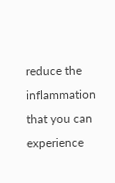reduce the inflammation that you can experience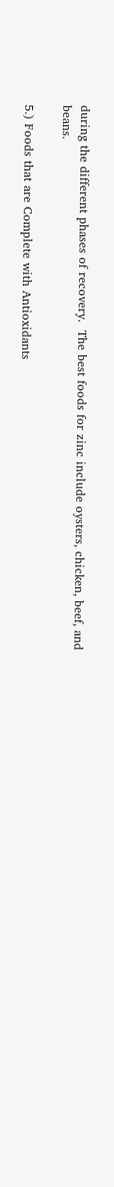during the different phases of recovery.  The best foods for zinc include oysters, chicken, beef, and beans.

5.) Foods that are Complete with Antioxidants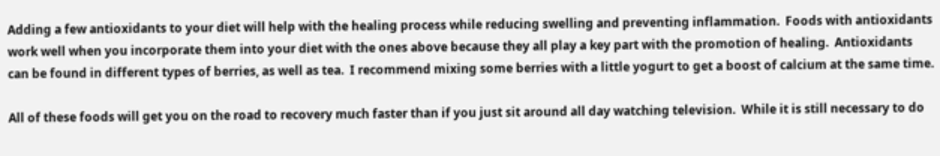Adding a few antioxidants to your diet will help with the healing process while reducing swelling and preventing inflammation.  Foods with antioxidants work well when you incorporate them into your diet with the ones above because they all play a key part with the promotion of healing.  Antioxidants can be found in different types of berries, as well as tea.  I recommend mixing some berries with a little yogurt to get a boost of calcium at the same time.

All of these foods will get you on the road to recovery much faster than if you just sit around all day watching television.  While it is still necessary to do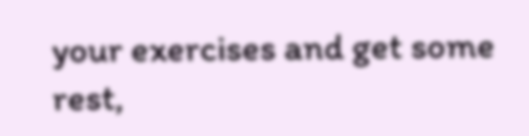your exercises and get some rest,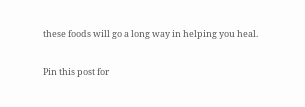these foods will go a long way in helping you heal.

Pin this post for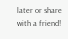later or share with a friend!